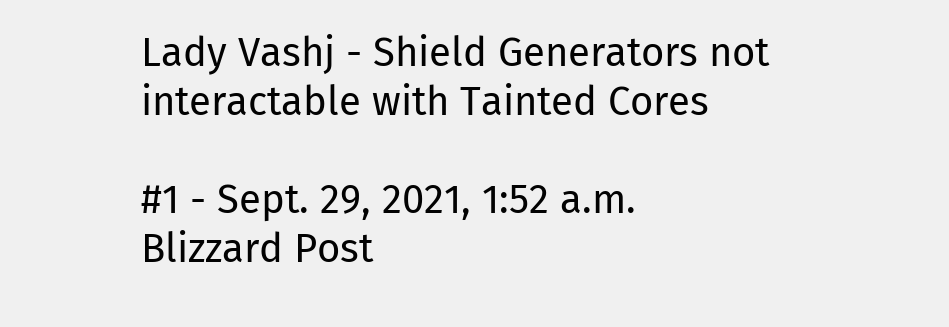Lady Vashj - Shield Generators not interactable with Tainted Cores

#1 - Sept. 29, 2021, 1:52 a.m.
Blizzard Post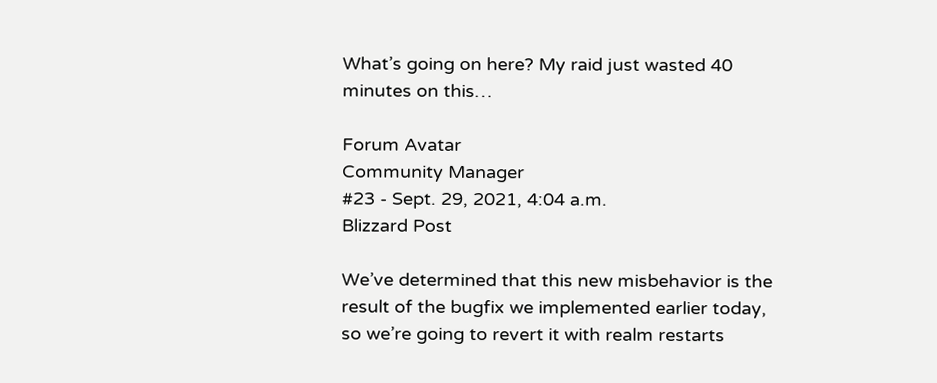What’s going on here? My raid just wasted 40 minutes on this…

Forum Avatar
Community Manager
#23 - Sept. 29, 2021, 4:04 a.m.
Blizzard Post

We’ve determined that this new misbehavior is the result of the bugfix we implemented earlier today, so we’re going to revert it with realm restarts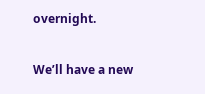overnight.

We’ll have a new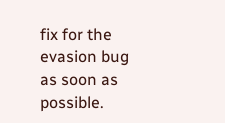fix for the evasion bug as soon as possible.